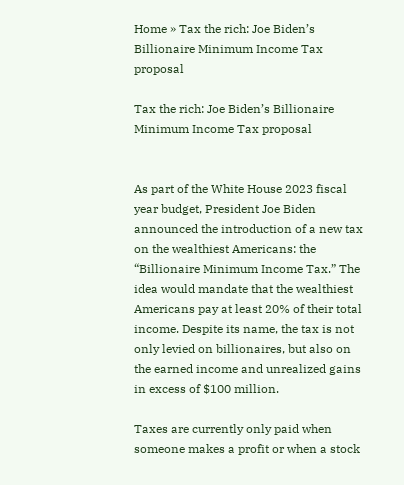Home » Tax the rich: Joe Biden’s Billionaire Minimum Income Tax proposal

Tax the rich: Joe Biden’s Billionaire Minimum Income Tax proposal


As part of the White House 2023 fiscal year budget, President Joe Biden announced the introduction of a new tax on the wealthiest Americans: the “Billionaire Minimum Income Tax.” The idea would mandate that the wealthiest Americans pay at least 20% of their total income. Despite its name, the tax is not only levied on billionaires, but also on the earned income and unrealized gains in excess of $100 million.

Taxes are currently only paid when someone makes a profit or when a stock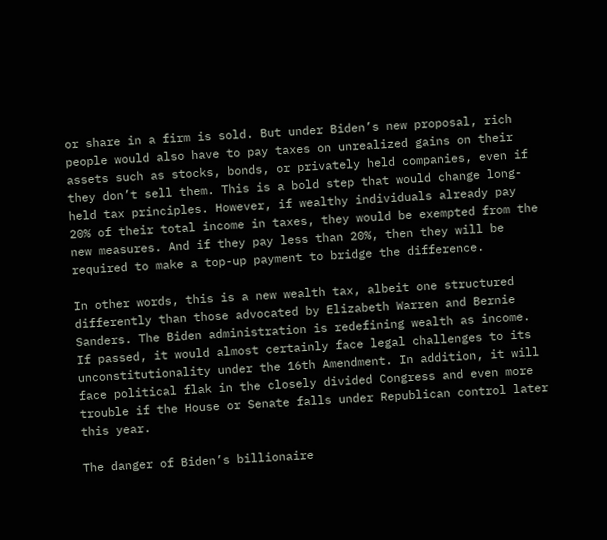or share in a firm is sold. But under Biden’s new proposal, rich people would also have to pay taxes on unrealized gains on their assets such as stocks, bonds, or privately held companies, even if they don’t sell them. This is a bold step that would change long-held tax principles. However, if wealthy individuals already pay 20% of their total income in taxes, they would be exempted from the new measures. And if they pay less than 20%, then they will be required to make a top-up payment to bridge the difference.

In other words, this is a new wealth tax, albeit one structured differently than those advocated by Elizabeth Warren and Bernie Sanders. The Biden administration is redefining wealth as income. If passed, it would almost certainly face legal challenges to its unconstitutionality under the 16th Amendment. In addition, it will face political flak in the closely divided Congress and even more trouble if the House or Senate falls under Republican control later this year.

The danger of Biden’s billionaire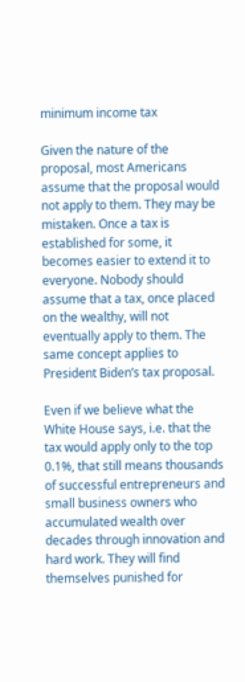minimum income tax

Given the nature of the proposal, most Americans assume that the proposal would not apply to them. They may be mistaken. Once a tax is established for some, it becomes easier to extend it to everyone. Nobody should assume that a tax, once placed on the wealthy, will not eventually apply to them. The same concept applies to President Biden’s tax proposal.

Even if we believe what the White House says, i.e. that the tax would apply only to the top 0.1%, that still means thousands of successful entrepreneurs and small business owners who accumulated wealth over decades through innovation and hard work. They will find themselves punished for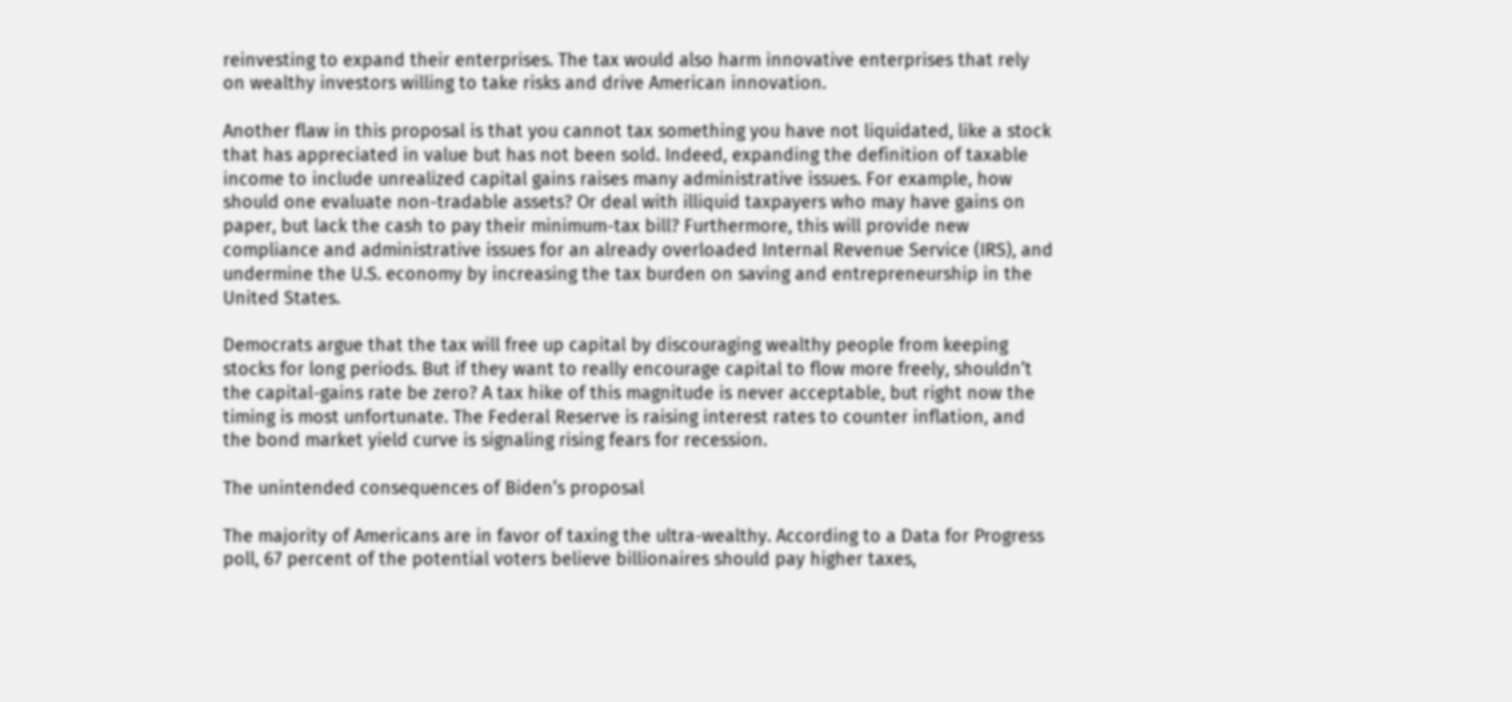reinvesting to expand their enterprises. The tax would also harm innovative enterprises that rely on wealthy investors willing to take risks and drive American innovation.

Another flaw in this proposal is that you cannot tax something you have not liquidated, like a stock that has appreciated in value but has not been sold. Indeed, expanding the definition of taxable income to include unrealized capital gains raises many administrative issues. For example, how should one evaluate non-tradable assets? Or deal with illiquid taxpayers who may have gains on paper, but lack the cash to pay their minimum-tax bill? Furthermore, this will provide new compliance and administrative issues for an already overloaded Internal Revenue Service (IRS), and undermine the U.S. economy by increasing the tax burden on saving and entrepreneurship in the United States.

Democrats argue that the tax will free up capital by discouraging wealthy people from keeping stocks for long periods. But if they want to really encourage capital to flow more freely, shouldn’t the capital-gains rate be zero? A tax hike of this magnitude is never acceptable, but right now the timing is most unfortunate. The Federal Reserve is raising interest rates to counter inflation, and the bond market yield curve is signaling rising fears for recession.

The unintended consequences of Biden’s proposal

The majority of Americans are in favor of taxing the ultra-wealthy. According to a Data for Progress poll, 67 percent of the potential voters believe billionaires should pay higher taxes,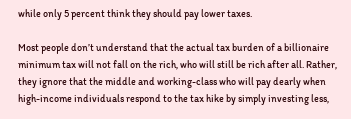while only 5 percent think they should pay lower taxes.

Most people don’t understand that the actual tax burden of a billionaire minimum tax will not fall on the rich, who will still be rich after all. Rather, they ignore that the middle and working-class who will pay dearly when high-income individuals respond to the tax hike by simply investing less,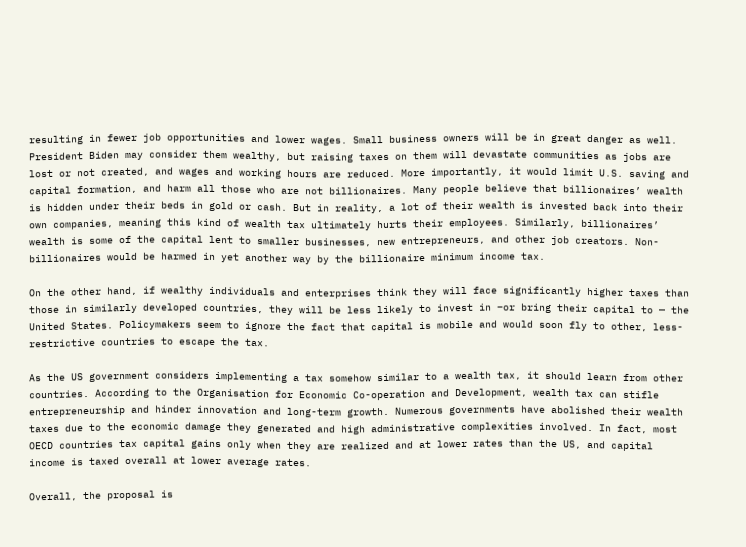resulting in fewer job opportunities and lower wages. Small business owners will be in great danger as well. President Biden may consider them wealthy, but raising taxes on them will devastate communities as jobs are lost or not created, and wages and working hours are reduced. More importantly, it would limit U.S. saving and capital formation, and harm all those who are not billionaires. Many people believe that billionaires’ wealth is hidden under their beds in gold or cash. But in reality, a lot of their wealth is invested back into their own companies, meaning this kind of wealth tax ultimately hurts their employees. Similarly, billionaires’ wealth is some of the capital lent to smaller businesses, new entrepreneurs, and other job creators. Non-billionaires would be harmed in yet another way by the billionaire minimum income tax.

On the other hand, if wealthy individuals and enterprises think they will face significantly higher taxes than those in similarly developed countries, they will be less likely to invest in –or bring their capital to — the United States. Policymakers seem to ignore the fact that capital is mobile and would soon fly to other, less-restrictive countries to escape the tax.

As the US government considers implementing a tax somehow similar to a wealth tax, it should learn from other countries. According to the Organisation for Economic Co-operation and Development, wealth tax can stifle entrepreneurship and hinder innovation and long-term growth. Numerous governments have abolished their wealth taxes due to the economic damage they generated and high administrative complexities involved. In fact, most OECD countries tax capital gains only when they are realized and at lower rates than the US, and capital income is taxed overall at lower average rates.

Overall, the proposal is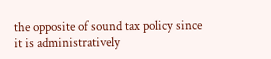the opposite of sound tax policy since it is administratively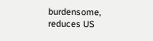burdensome, reduces US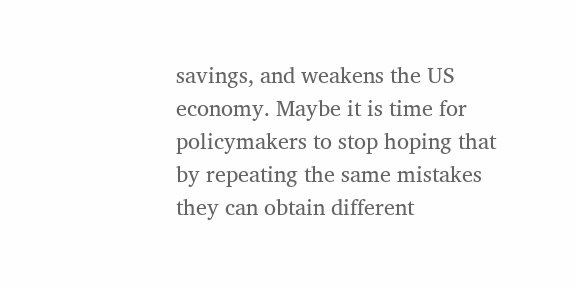savings, and weakens the US economy. Maybe it is time for policymakers to stop hoping that by repeating the same mistakes they can obtain different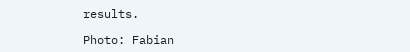results.

Photo: Fabian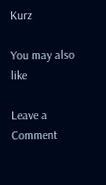Kurz

You may also like

Leave a Comment